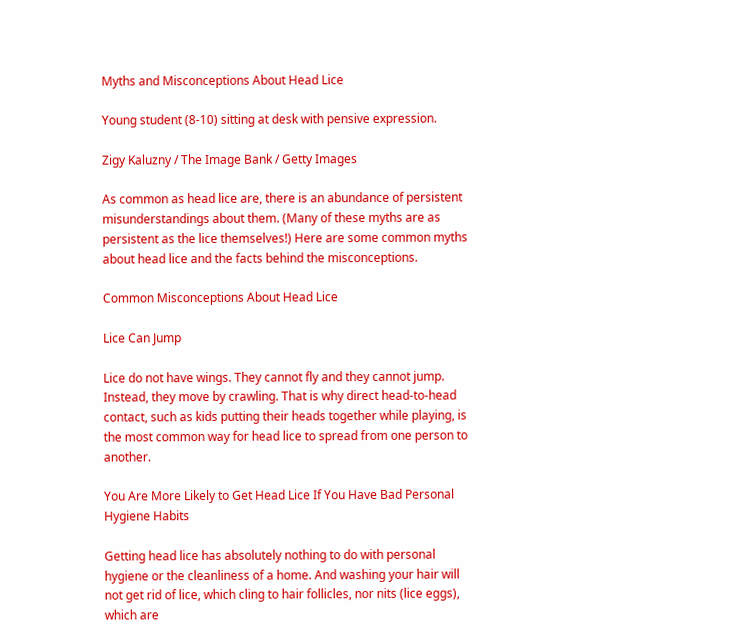Myths and Misconceptions About Head Lice

Young student (8-10) sitting at desk with pensive expression.

Zigy Kaluzny / The Image Bank / Getty Images

As common as head lice are, there is an abundance of persistent misunderstandings about them. (Many of these myths are as persistent as the lice themselves!) Here are some common myths about head lice and the facts behind the misconceptions.

Common Misconceptions About Head Lice

Lice Can Jump

Lice do not have wings. They cannot fly and they cannot jump. Instead, they move by crawling. That is why direct head-to-head contact, such as kids putting their heads together while playing, is the most common way for head lice to spread from one person to another.

You Are More Likely to Get Head Lice If You Have Bad Personal Hygiene Habits

Getting head lice has absolutely nothing to do with personal hygiene or the cleanliness of a home. And washing your hair will not get rid of lice, which cling to hair follicles, nor nits (lice eggs), which are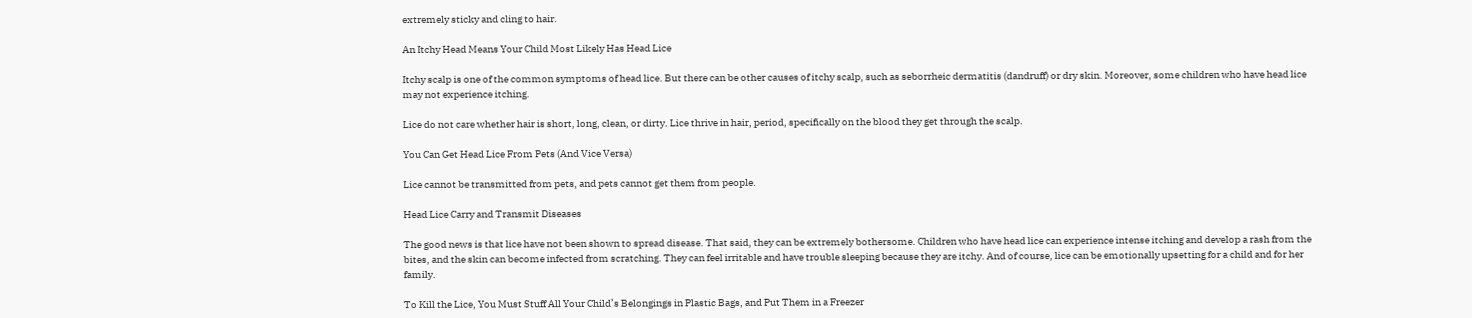extremely sticky and cling to hair.

An Itchy Head Means Your Child Most Likely Has Head Lice

Itchy scalp is one of the common symptoms of head lice. But there can be other causes of itchy scalp, such as seborrheic dermatitis (dandruff) or dry skin. Moreover, some children who have head lice may not experience itching.

Lice do not care whether hair is short, long, clean, or dirty. Lice thrive in hair, period, specifically on the blood they get through the scalp.

You Can Get Head Lice From Pets (And Vice Versa)

Lice cannot be transmitted from pets, and pets cannot get them from people.

Head Lice Carry and Transmit Diseases

The good news is that lice have not been shown to spread disease. That said, they can be extremely bothersome. Children who have head lice can experience intense itching and develop a rash from the bites, and the skin can become infected from scratching. They can feel irritable and have trouble sleeping because they are itchy. And of course, lice can be emotionally upsetting for a child and for her family.

To Kill the Lice, You Must Stuff All Your Child’s Belongings in Plastic Bags, and Put Them in a Freezer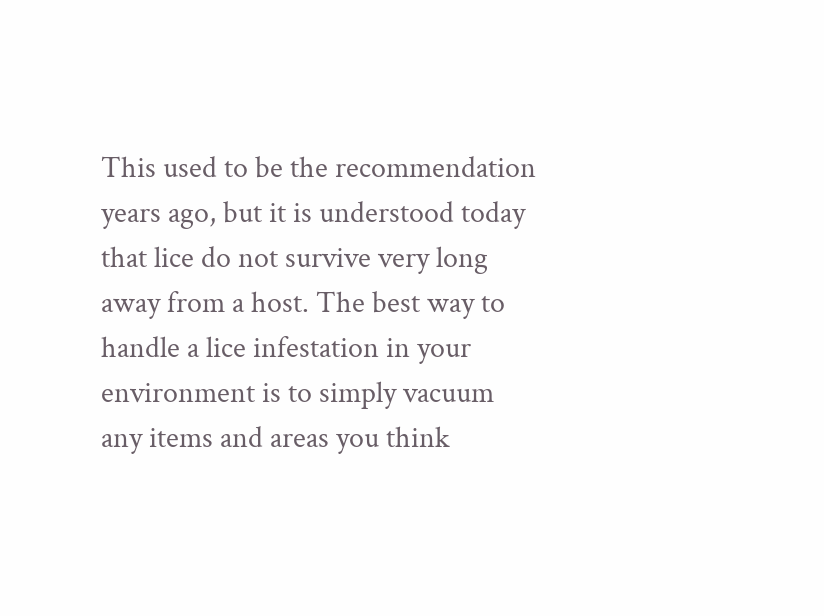This used to be the recommendation years ago, but it is understood today that lice do not survive very long away from a host. The best way to handle a lice infestation in your environment is to simply vacuum any items and areas you think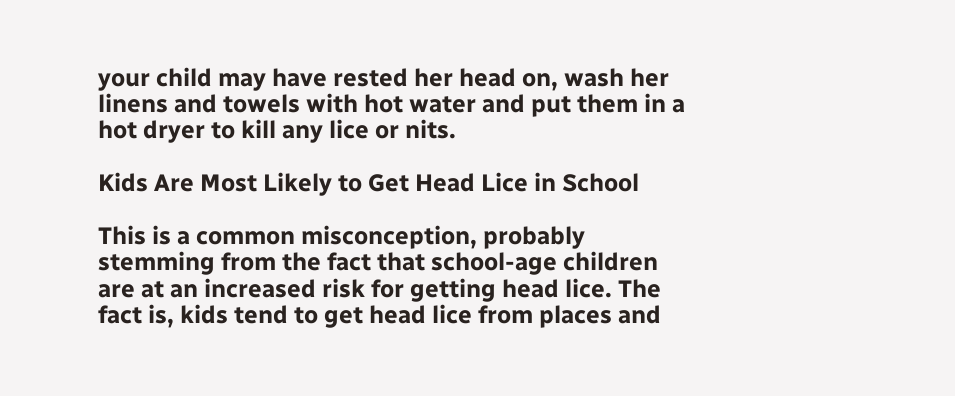your child may have rested her head on, wash her linens and towels with hot water and put them in a hot dryer to kill any lice or nits.

Kids Are Most Likely to Get Head Lice in School

This is a common misconception, probably stemming from the fact that school-age children are at an increased risk for getting head lice. The fact is, kids tend to get head lice from places and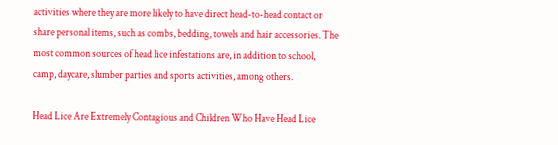activities where they are more likely to have direct head-to-head contact or share personal items, such as combs, bedding, towels and hair accessories. The most common sources of head lice infestations are, in addition to school, camp, daycare, slumber parties and sports activities, among others.

Head Lice Are Extremely Contagious and Children Who Have Head Lice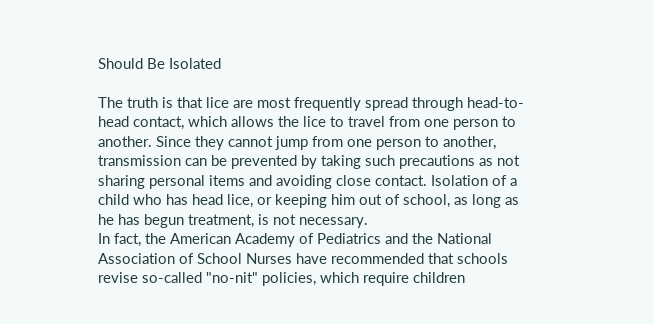Should Be Isolated

The truth is that lice are most frequently spread through head-to-head contact, which allows the lice to travel from one person to another. Since they cannot jump from one person to another, transmission can be prevented by taking such precautions as not sharing personal items and avoiding close contact. Isolation of a child who has head lice, or keeping him out of school, as long as he has begun treatment, is not necessary.
In fact, the American Academy of Pediatrics and the National Association of School Nurses have recommended that schools revise so-called "no-nit" policies, which require children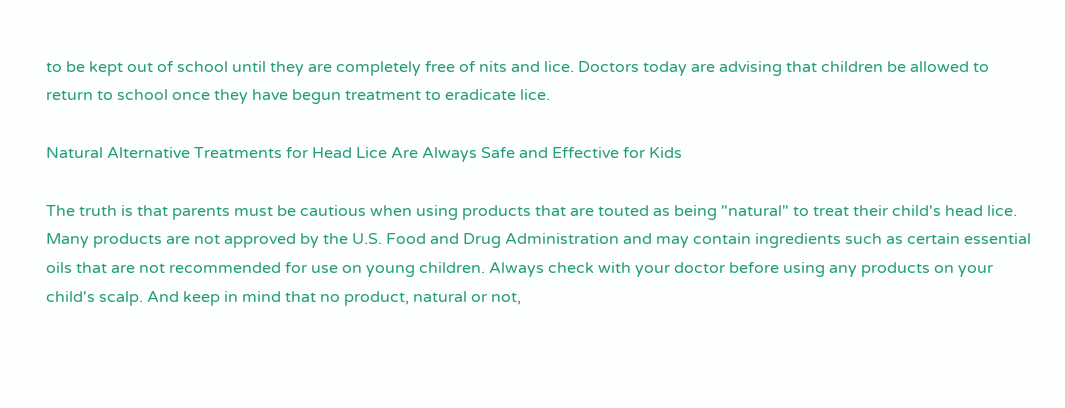to be kept out of school until they are completely free of nits and lice. Doctors today are advising that children be allowed to return to school once they have begun treatment to eradicate lice.

Natural Alternative Treatments for Head Lice Are Always Safe and Effective for Kids

The truth is that parents must be cautious when using products that are touted as being "natural" to treat their child's head lice. Many products are not approved by the U.S. Food and Drug Administration and may contain ingredients such as certain essential oils that are not recommended for use on young children. Always check with your doctor before using any products on your child's scalp. And keep in mind that no product, natural or not,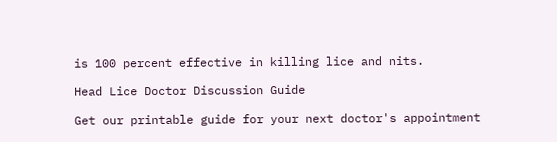is 100 percent effective in killing lice and nits.

Head Lice Doctor Discussion Guide

Get our printable guide for your next doctor's appointment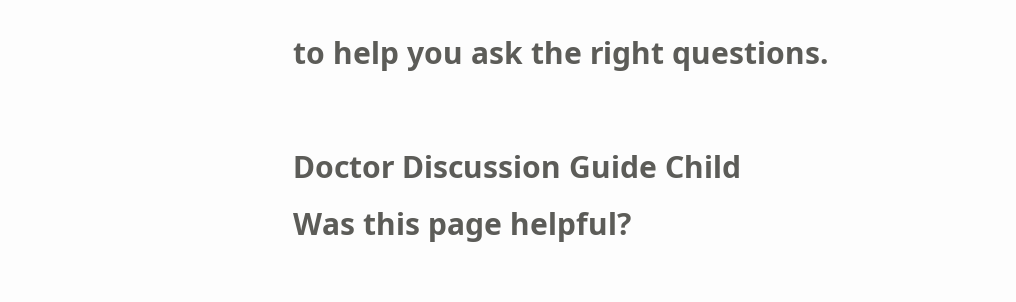to help you ask the right questions.

Doctor Discussion Guide Child
Was this page helpful?